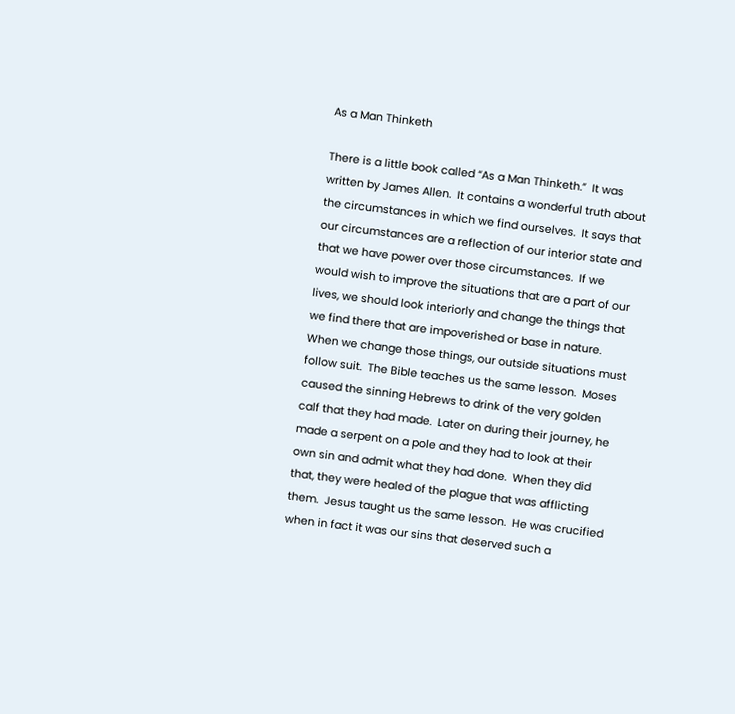As a Man Thinketh

There is a little book called “As a Man Thinketh.”  It was written by James Allen.  It contains a wonderful truth about the circumstances in which we find ourselves.  It says that our circumstances are a reflection of our interior state and that we have power over those circumstances.  If we would wish to improve the situations that are a part of our lives, we should look interiorly and change the things that we find there that are impoverished or base in nature.  When we change those things, our outside situations must follow suit.  The Bible teaches us the same lesson.  Moses caused the sinning Hebrews to drink of the very golden calf that they had made.  Later on during their journey, he made a serpent on a pole and they had to look at their own sin and admit what they had done.  When they did that, they were healed of the plague that was afflicting them.  Jesus taught us the same lesson.  He was crucified when in fact it was our sins that deserved such a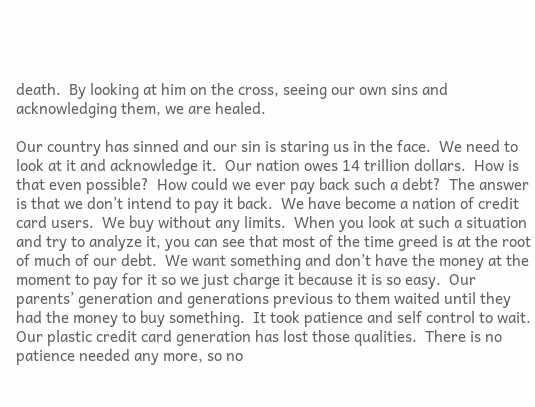death.  By looking at him on the cross, seeing our own sins and acknowledging them, we are healed.

Our country has sinned and our sin is staring us in the face.  We need to look at it and acknowledge it.  Our nation owes 14 trillion dollars.  How is that even possible?  How could we ever pay back such a debt?  The answer is that we don’t intend to pay it back.  We have become a nation of credit card users.  We buy without any limits.  When you look at such a situation and try to analyze it, you can see that most of the time greed is at the root of much of our debt.  We want something and don’t have the money at the moment to pay for it so we just charge it because it is so easy.  Our parents’ generation and generations previous to them waited until they had the money to buy something.  It took patience and self control to wait.  Our plastic credit card generation has lost those qualities.  There is no patience needed any more, so no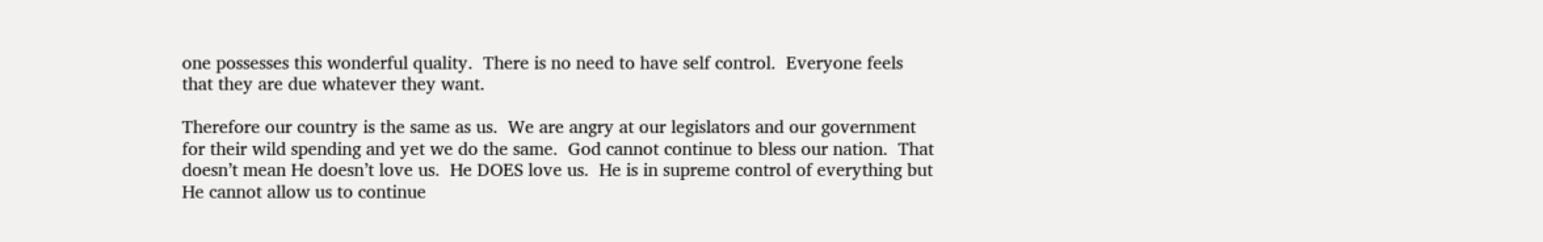one possesses this wonderful quality.  There is no need to have self control.  Everyone feels that they are due whatever they want.

Therefore our country is the same as us.  We are angry at our legislators and our government for their wild spending and yet we do the same.  God cannot continue to bless our nation.  That doesn’t mean He doesn’t love us.  He DOES love us.  He is in supreme control of everything but He cannot allow us to continue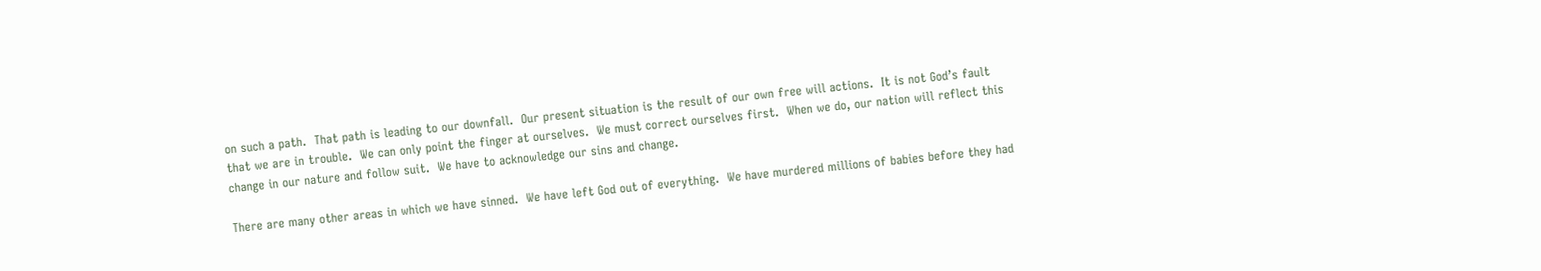on such a path.  That path is leading to our downfall.  Our present situation is the result of our own free will actions.  It is not God’s fault that we are in trouble.  We can only point the finger at ourselves.  We must correct ourselves first.  When we do, our nation will reflect this change in our nature and follow suit.  We have to acknowledge our sins and change.

There are many other areas in which we have sinned.  We have left God out of everything.  We have murdered millions of babies before they had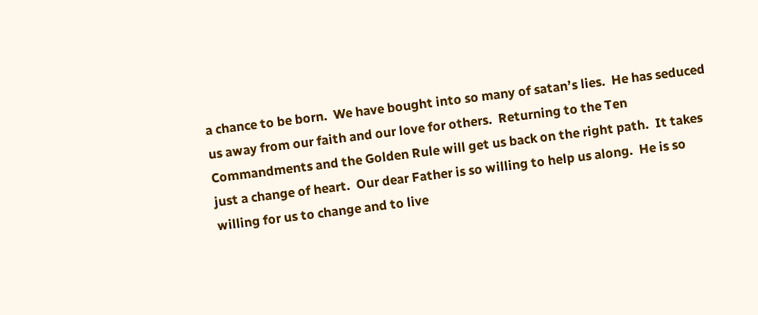a chance to be born.  We have bought into so many of satan’s lies.  He has seduced us away from our faith and our love for others.  Returning to the Ten Commandments and the Golden Rule will get us back on the right path.  It takes just a change of heart.  Our dear Father is so willing to help us along.  He is so willing for us to change and to live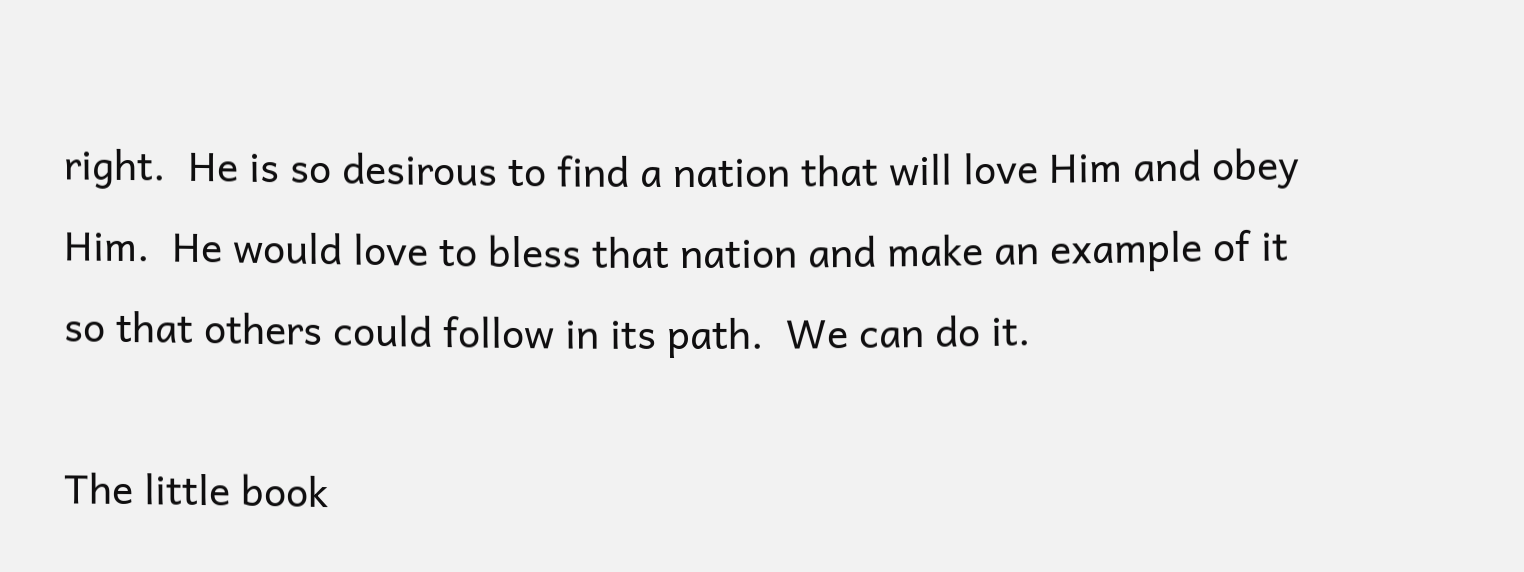right.  He is so desirous to find a nation that will love Him and obey Him.  He would love to bless that nation and make an example of it so that others could follow in its path.  We can do it.

The little book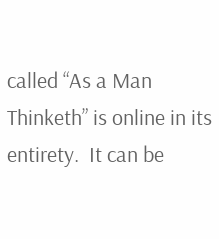called “As a Man Thinketh” is online in its entirety.  It can be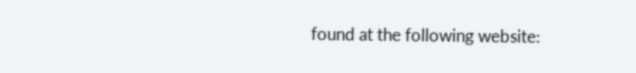found at the following website: